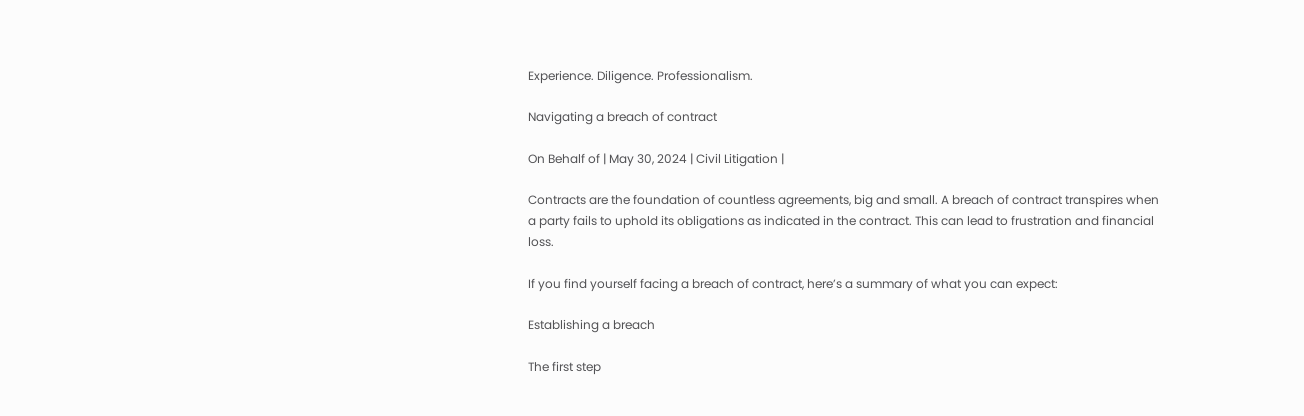Experience. Diligence. Professionalism.

Navigating a breach of contract

On Behalf of | May 30, 2024 | Civil Litigation |

Contracts are the foundation of countless agreements, big and small. A breach of contract transpires when a party fails to uphold its obligations as indicated in the contract. This can lead to frustration and financial loss.

If you find yourself facing a breach of contract, here’s a summary of what you can expect:

Establishing a breach

The first step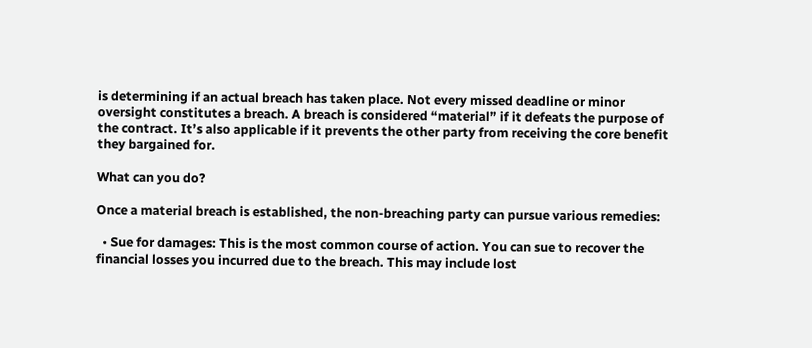is determining if an actual breach has taken place. Not every missed deadline or minor oversight constitutes a breach. A breach is considered “material” if it defeats the purpose of the contract. It’s also applicable if it prevents the other party from receiving the core benefit they bargained for.

What can you do?

Once a material breach is established, the non-breaching party can pursue various remedies:

  • Sue for damages: This is the most common course of action. You can sue to recover the financial losses you incurred due to the breach. This may include lost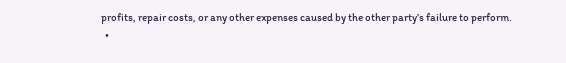profits, repair costs, or any other expenses caused by the other party’s failure to perform.
  •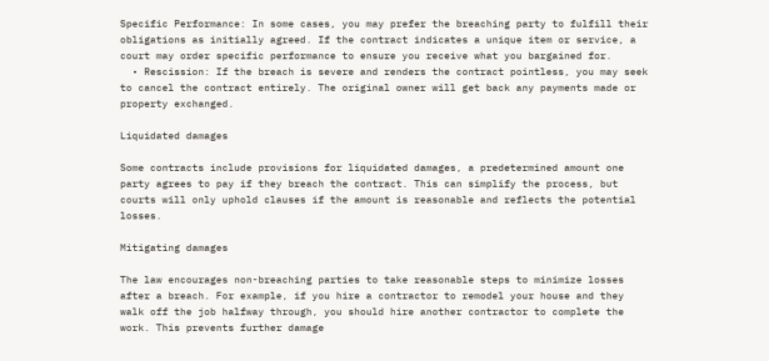Specific Performance: In some cases, you may prefer the breaching party to fulfill their obligations as initially agreed. If the contract indicates a unique item or service, a court may order specific performance to ensure you receive what you bargained for.
  • Rescission: If the breach is severe and renders the contract pointless, you may seek to cancel the contract entirely. The original owner will get back any payments made or property exchanged.

Liquidated damages

Some contracts include provisions for liquidated damages, a predetermined amount one party agrees to pay if they breach the contract. This can simplify the process, but courts will only uphold clauses if the amount is reasonable and reflects the potential losses.

Mitigating damages

The law encourages non-breaching parties to take reasonable steps to minimize losses after a breach. For example, if you hire a contractor to remodel your house and they walk off the job halfway through, you should hire another contractor to complete the work. This prevents further damage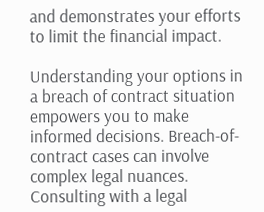and demonstrates your efforts to limit the financial impact.

Understanding your options in a breach of contract situation empowers you to make informed decisions. Breach-of-contract cases can involve complex legal nuances. Consulting with a legal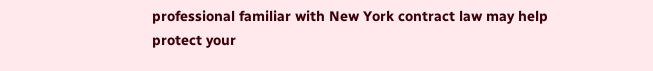professional familiar with New York contract law may help protect your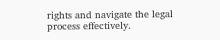rights and navigate the legal process effectively.